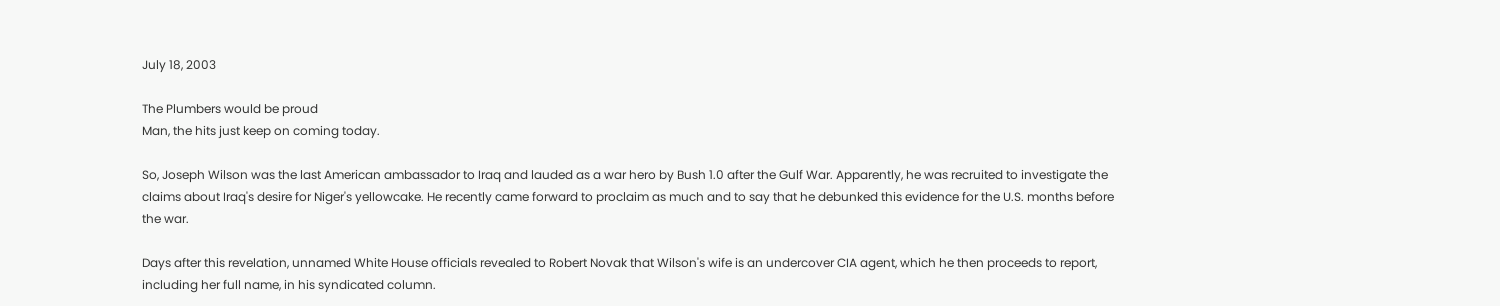July 18, 2003

The Plumbers would be proud
Man, the hits just keep on coming today.

So, Joseph Wilson was the last American ambassador to Iraq and lauded as a war hero by Bush 1.0 after the Gulf War. Apparently, he was recruited to investigate the claims about Iraq's desire for Niger's yellowcake. He recently came forward to proclaim as much and to say that he debunked this evidence for the U.S. months before the war.

Days after this revelation, unnamed White House officials revealed to Robert Novak that Wilson's wife is an undercover CIA agent, which he then proceeds to report, including her full name, in his syndicated column.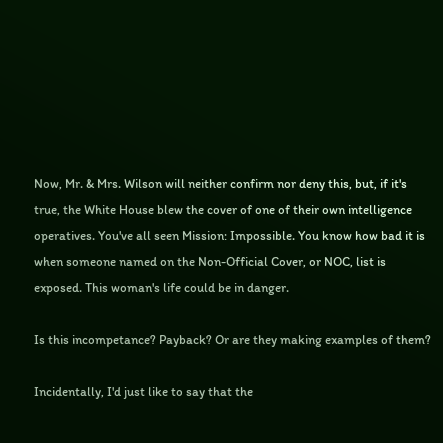Now, Mr. & Mrs. Wilson will neither confirm nor deny this, but, if it's true, the White House blew the cover of one of their own intelligence operatives. You've all seen Mission: Impossible. You know how bad it is when someone named on the Non-Official Cover, or NOC, list is exposed. This woman's life could be in danger.

Is this incompetance? Payback? Or are they making examples of them?

Incidentally, I'd just like to say that the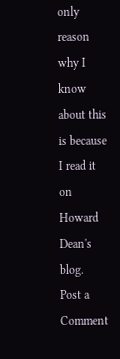only reason why I know about this is because I read it on Howard Dean's blog.
Post a Comment